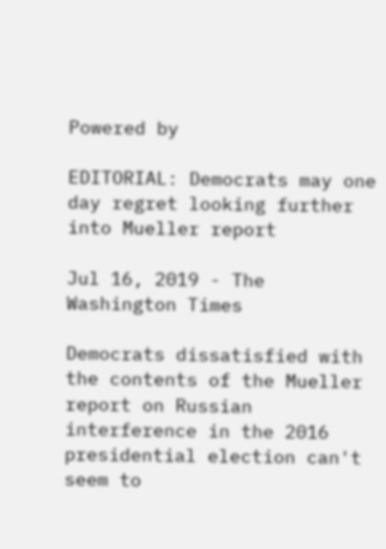Powered by

EDITORIAL: Democrats may one day regret looking further into Mueller report

Jul 16, 2019 - The Washington Times

Democrats dissatisfied with the contents of the Mueller report on Russian interference in the 2016 presidential election can't seem to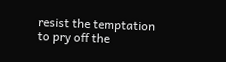resist the temptation to pry off the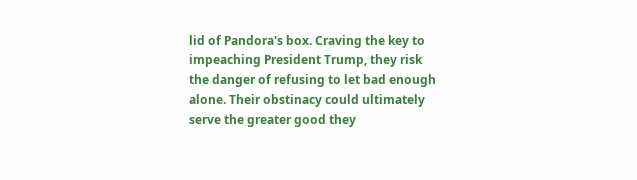lid of Pandora's box. Craving the key to impeaching President Trump, they risk the danger of refusing to let bad enough alone. Their obstinacy could ultimately serve the greater good they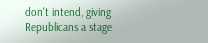don't intend, giving Republicans a stage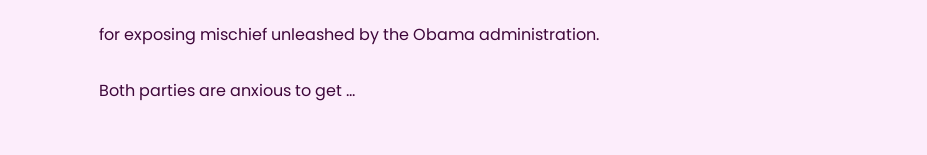for exposing mischief unleashed by the Obama administration.

Both parties are anxious to get ...